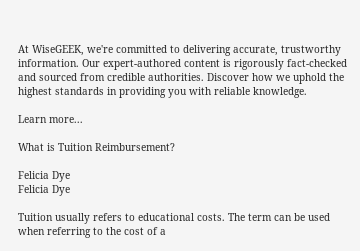At WiseGEEK, we're committed to delivering accurate, trustworthy information. Our expert-authored content is rigorously fact-checked and sourced from credible authorities. Discover how we uphold the highest standards in providing you with reliable knowledge.

Learn more...

What is Tuition Reimbursement?

Felicia Dye
Felicia Dye

Tuition usually refers to educational costs. The term can be used when referring to the cost of a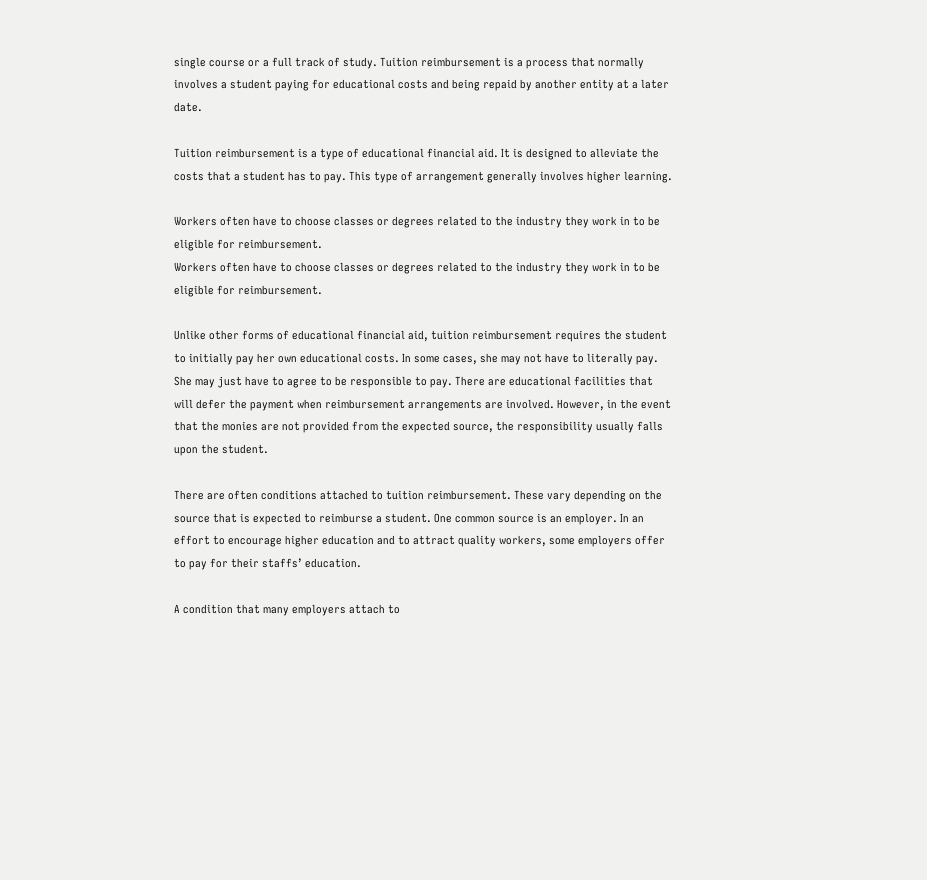single course or a full track of study. Tuition reimbursement is a process that normally involves a student paying for educational costs and being repaid by another entity at a later date.

Tuition reimbursement is a type of educational financial aid. It is designed to alleviate the costs that a student has to pay. This type of arrangement generally involves higher learning.

Workers often have to choose classes or degrees related to the industry they work in to be eligible for reimbursement.
Workers often have to choose classes or degrees related to the industry they work in to be eligible for reimbursement.

Unlike other forms of educational financial aid, tuition reimbursement requires the student to initially pay her own educational costs. In some cases, she may not have to literally pay. She may just have to agree to be responsible to pay. There are educational facilities that will defer the payment when reimbursement arrangements are involved. However, in the event that the monies are not provided from the expected source, the responsibility usually falls upon the student.

There are often conditions attached to tuition reimbursement. These vary depending on the source that is expected to reimburse a student. One common source is an employer. In an effort to encourage higher education and to attract quality workers, some employers offer to pay for their staffs’ education.

A condition that many employers attach to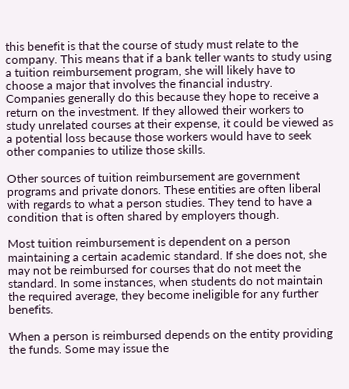this benefit is that the course of study must relate to the company. This means that if a bank teller wants to study using a tuition reimbursement program, she will likely have to choose a major that involves the financial industry. Companies generally do this because they hope to receive a return on the investment. If they allowed their workers to study unrelated courses at their expense, it could be viewed as a potential loss because those workers would have to seek other companies to utilize those skills.

Other sources of tuition reimbursement are government programs and private donors. These entities are often liberal with regards to what a person studies. They tend to have a condition that is often shared by employers though.

Most tuition reimbursement is dependent on a person maintaining a certain academic standard. If she does not, she may not be reimbursed for courses that do not meet the standard. In some instances, when students do not maintain the required average, they become ineligible for any further benefits.

When a person is reimbursed depends on the entity providing the funds. Some may issue the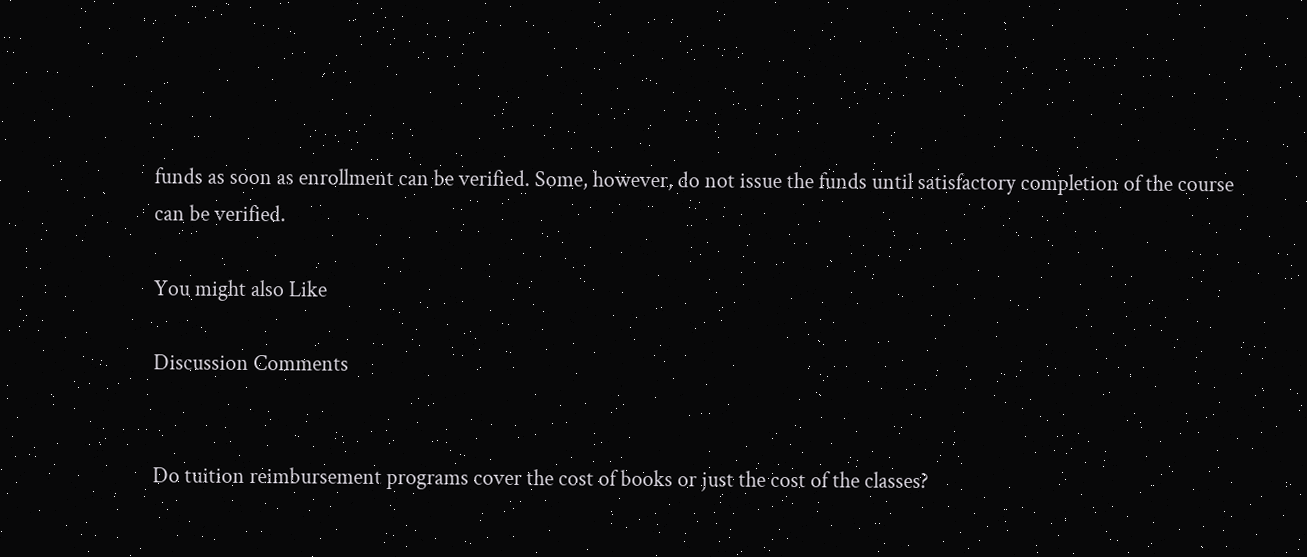funds as soon as enrollment can be verified. Some, however, do not issue the funds until satisfactory completion of the course can be verified.

You might also Like

Discussion Comments


Do tuition reimbursement programs cover the cost of books or just the cost of the classes?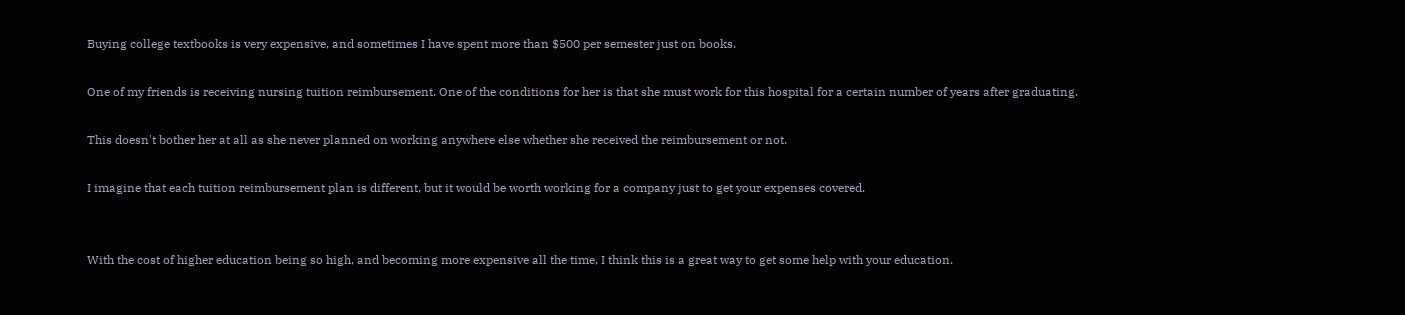Buying college textbooks is very expensive, and sometimes I have spent more than $500 per semester just on books.

One of my friends is receiving nursing tuition reimbursement. One of the conditions for her is that she must work for this hospital for a certain number of years after graduating.

This doesn't bother her at all as she never planned on working anywhere else whether she received the reimbursement or not.

I imagine that each tuition reimbursement plan is different, but it would be worth working for a company just to get your expenses covered.


With the cost of higher education being so high, and becoming more expensive all the time, I think this is a great way to get some help with your education.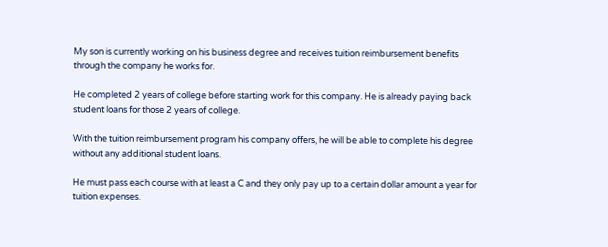My son is currently working on his business degree and receives tuition reimbursement benefits through the company he works for.

He completed 2 years of college before starting work for this company. He is already paying back student loans for those 2 years of college.

With the tuition reimbursement program his company offers, he will be able to complete his degree without any additional student loans.

He must pass each course with at least a C and they only pay up to a certain dollar amount a year for tuition expenses.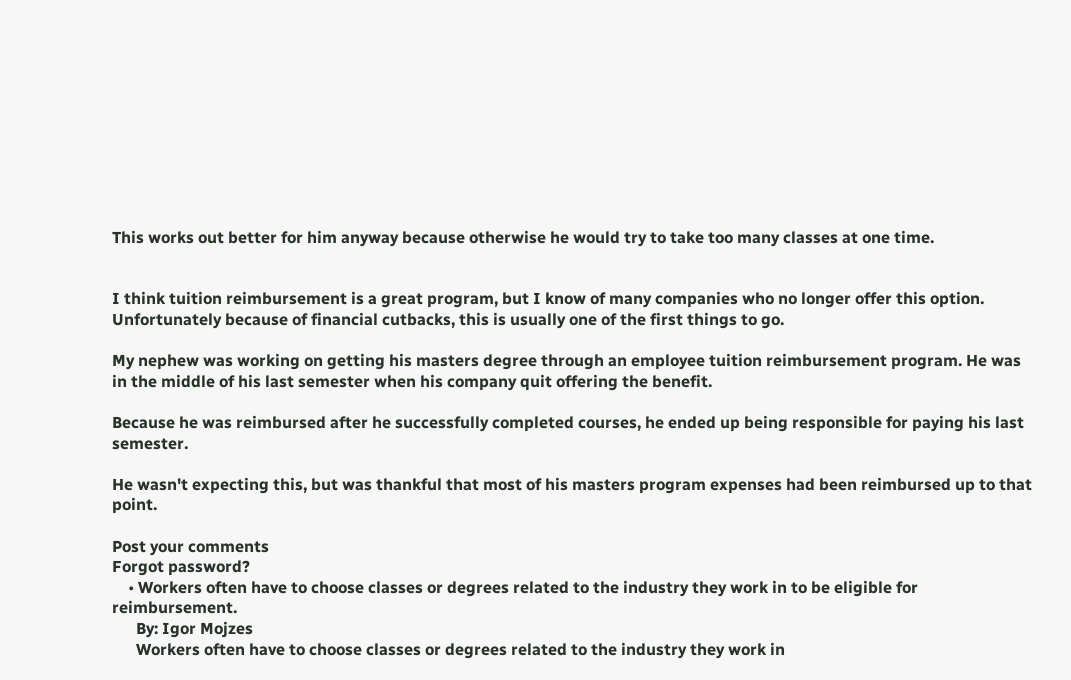This works out better for him anyway because otherwise he would try to take too many classes at one time.


I think tuition reimbursement is a great program, but I know of many companies who no longer offer this option. Unfortunately because of financial cutbacks, this is usually one of the first things to go.

My nephew was working on getting his masters degree through an employee tuition reimbursement program. He was in the middle of his last semester when his company quit offering the benefit.

Because he was reimbursed after he successfully completed courses, he ended up being responsible for paying his last semester.

He wasn't expecting this, but was thankful that most of his masters program expenses had been reimbursed up to that point.

Post your comments
Forgot password?
    • Workers often have to choose classes or degrees related to the industry they work in to be eligible for reimbursement.
      By: Igor Mojzes
      Workers often have to choose classes or degrees related to the industry they work in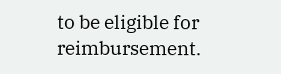to be eligible for reimbursement.